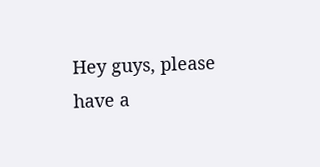Hey guys, please have a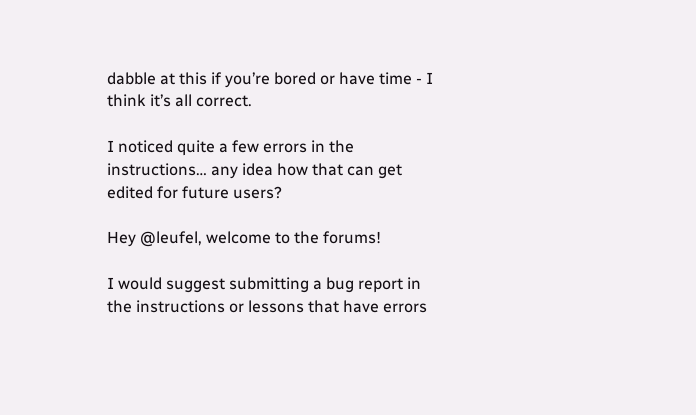dabble at this if you’re bored or have time - I think it’s all correct.

I noticed quite a few errors in the instructions… any idea how that can get edited for future users?

Hey @leufel, welcome to the forums!

I would suggest submitting a bug report in the instructions or lessons that have errors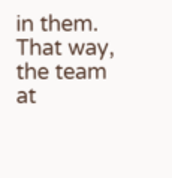in them. That way, the team at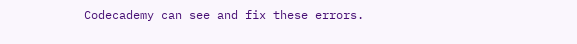Codecademy can see and fix these errors.